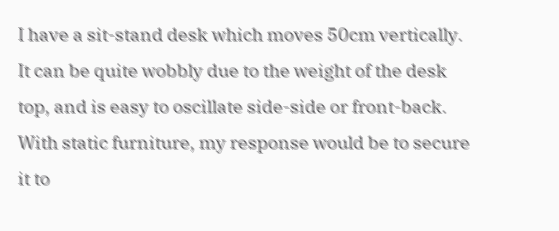I have a sit-stand desk which moves 50cm vertically. It can be quite wobbly due to the weight of the desk top, and is easy to oscillate side-side or front-back. With static furniture, my response would be to secure it to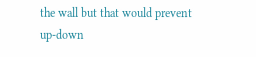the wall but that would prevent up-down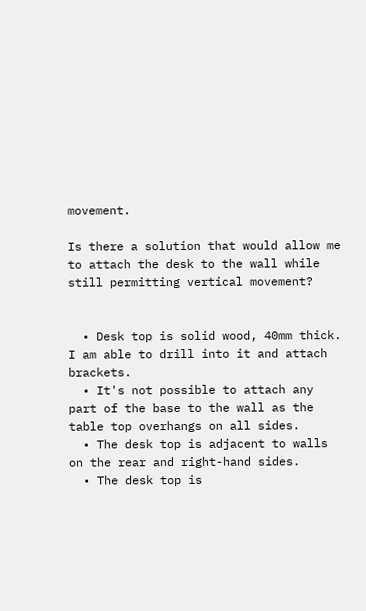movement.

Is there a solution that would allow me to attach the desk to the wall while still permitting vertical movement?


  • Desk top is solid wood, 40mm thick. I am able to drill into it and attach brackets.
  • It's not possible to attach any part of the base to the wall as the table top overhangs on all sides.
  • The desk top is adjacent to walls on the rear and right-hand sides.
  • The desk top is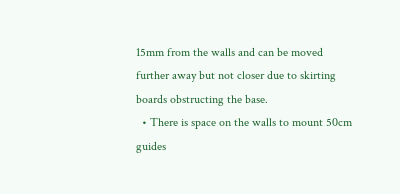15mm from the walls and can be moved further away but not closer due to skirting boards obstructing the base.
  • There is space on the walls to mount 50cm guides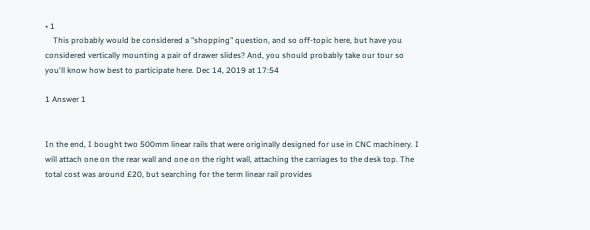• 1
    This probably would be considered a "shopping" question, and so off-topic here, but have you considered vertically mounting a pair of drawer slides? And, you should probably take our tour so you'll know how best to participate here. Dec 14, 2019 at 17:54

1 Answer 1


In the end, I bought two 500mm linear rails that were originally designed for use in CNC machinery. I will attach one on the rear wall and one on the right wall, attaching the carriages to the desk top. The total cost was around £20, but searching for the term linear rail provides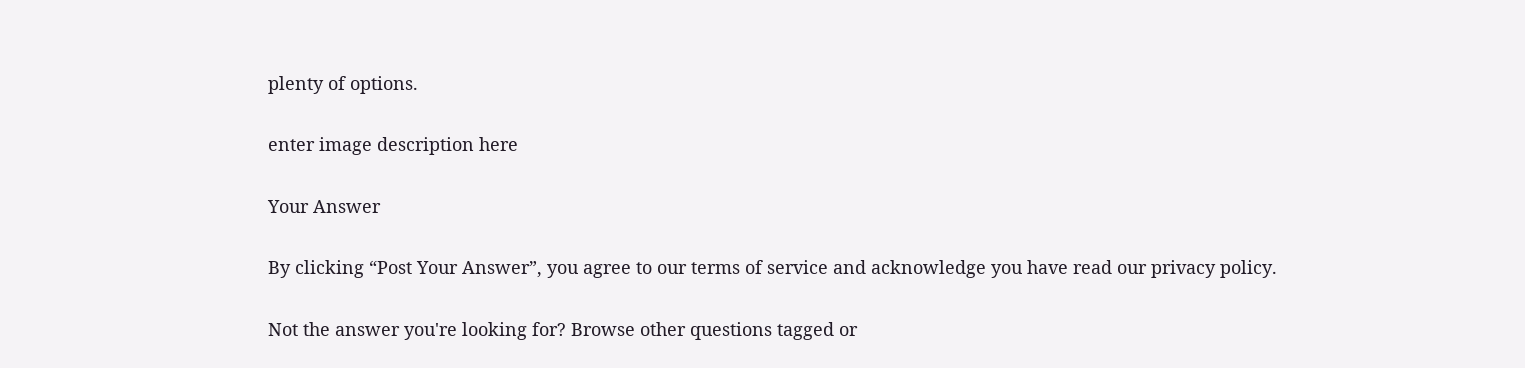plenty of options.

enter image description here

Your Answer

By clicking “Post Your Answer”, you agree to our terms of service and acknowledge you have read our privacy policy.

Not the answer you're looking for? Browse other questions tagged or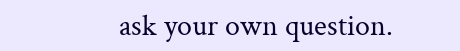ask your own question.